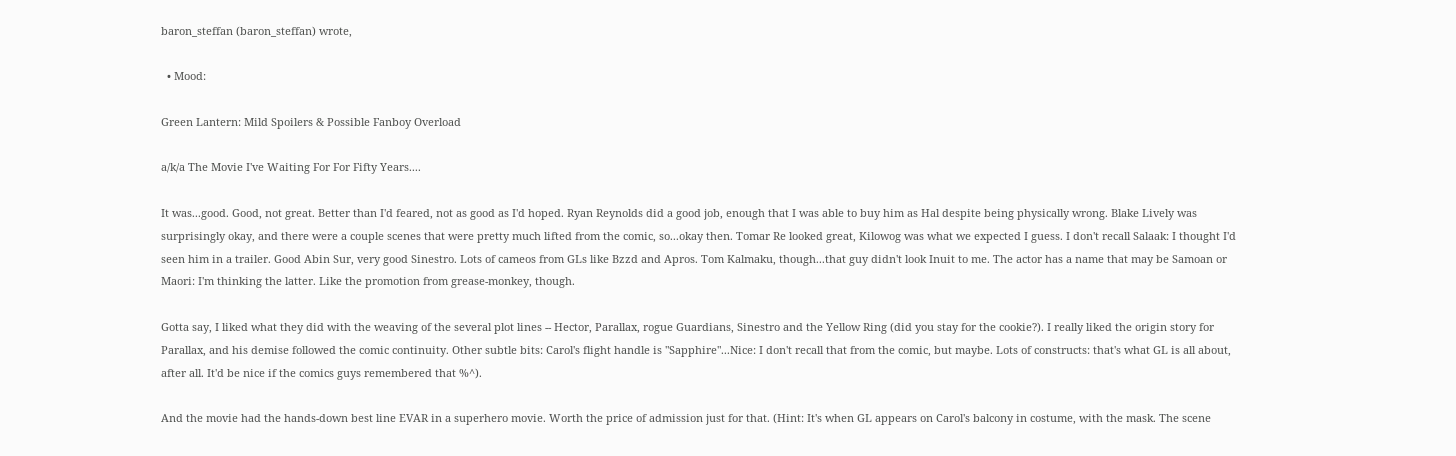baron_steffan (baron_steffan) wrote,

  • Mood:

Green Lantern: Mild Spoilers & Possible Fanboy Overload

a/k/a The Movie I've Waiting For For Fifty Years....

It was...good. Good, not great. Better than I'd feared, not as good as I'd hoped. Ryan Reynolds did a good job, enough that I was able to buy him as Hal despite being physically wrong. Blake Lively was surprisingly okay, and there were a couple scenes that were pretty much lifted from the comic, so...okay then. Tomar Re looked great, Kilowog was what we expected I guess. I don't recall Salaak: I thought I'd seen him in a trailer. Good Abin Sur, very good Sinestro. Lots of cameos from GLs like Bzzd and Apros. Tom Kalmaku, though...that guy didn't look Inuit to me. The actor has a name that may be Samoan or Maori: I'm thinking the latter. Like the promotion from grease-monkey, though.

Gotta say, I liked what they did with the weaving of the several plot lines -- Hector, Parallax, rogue Guardians, Sinestro and the Yellow Ring (did you stay for the cookie?). I really liked the origin story for Parallax, and his demise followed the comic continuity. Other subtle bits: Carol's flight handle is "Sapphire"...Nice: I don't recall that from the comic, but maybe. Lots of constructs: that's what GL is all about, after all. It'd be nice if the comics guys remembered that %^).

And the movie had the hands-down best line EVAR in a superhero movie. Worth the price of admission just for that. (Hint: It's when GL appears on Carol's balcony in costume, with the mask. The scene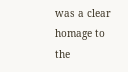was a clear homage to the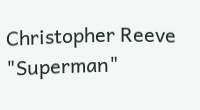Christopher Reeve "Superman"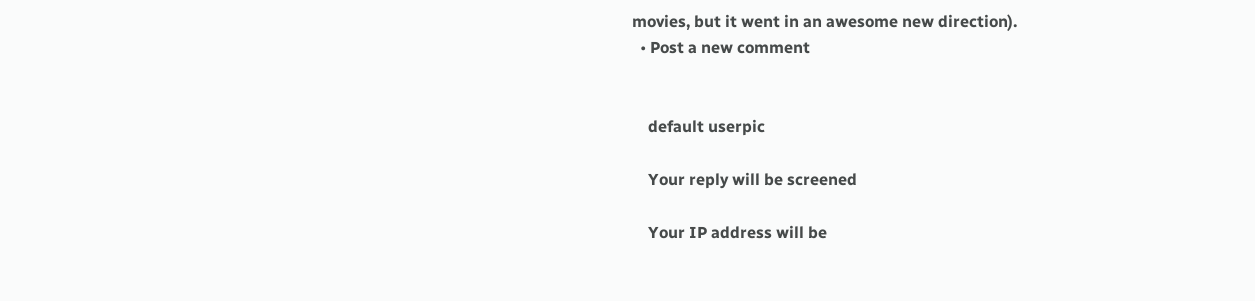movies, but it went in an awesome new direction).
  • Post a new comment


    default userpic

    Your reply will be screened

    Your IP address will be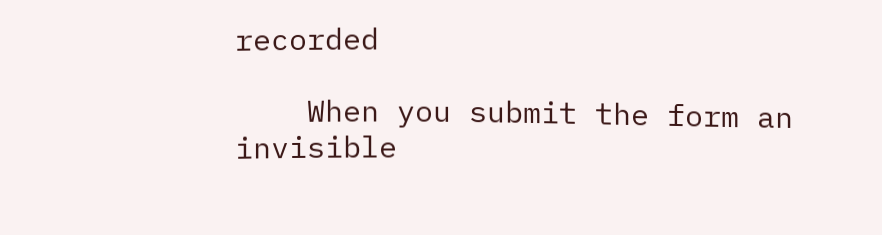recorded

    When you submit the form an invisible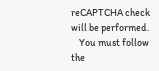reCAPTCHA check will be performed.
    You must follow the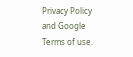Privacy Policy and Google Terms of use.